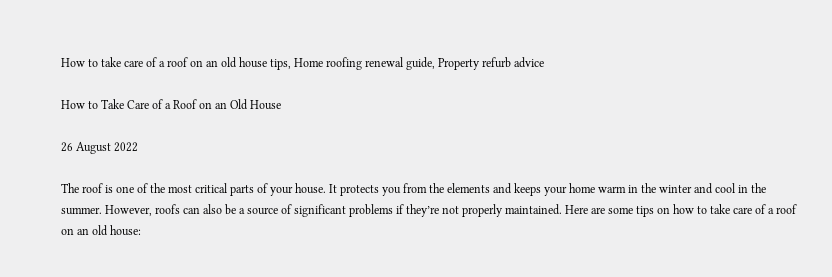How to take care of a roof on an old house tips, Home roofing renewal guide, Property refurb advice

How to Take Care of a Roof on an Old House

26 August 2022

The roof is one of the most critical parts of your house. It protects you from the elements and keeps your home warm in the winter and cool in the summer. However, roofs can also be a source of significant problems if they’re not properly maintained. Here are some tips on how to take care of a roof on an old house: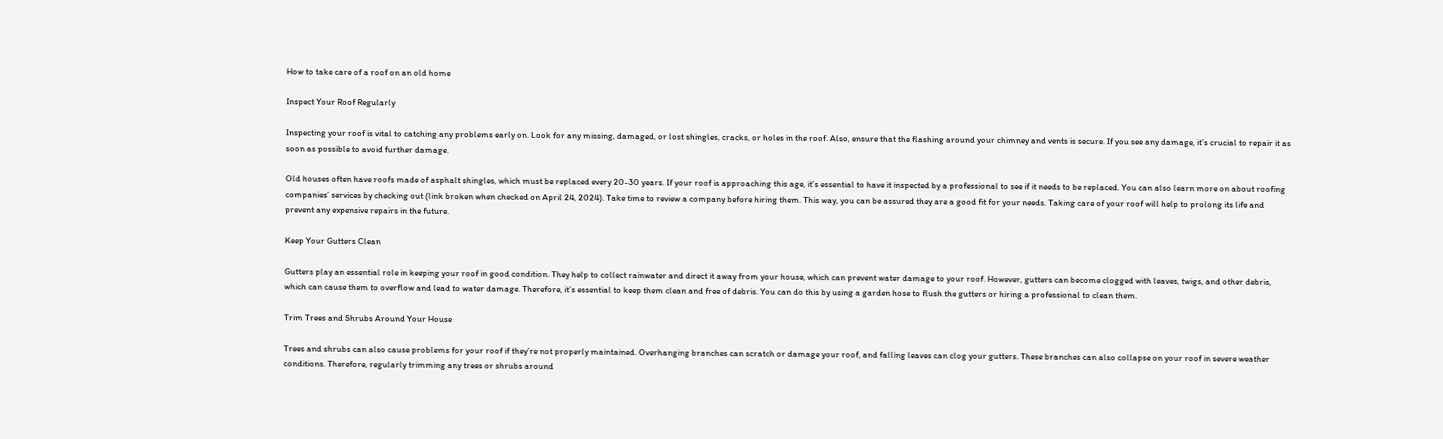How to take care of a roof on an old home

Inspect Your Roof Regularly

Inspecting your roof is vital to catching any problems early on. Look for any missing, damaged, or lost shingles, cracks, or holes in the roof. Also, ensure that the flashing around your chimney and vents is secure. If you see any damage, it’s crucial to repair it as soon as possible to avoid further damage.

Old houses often have roofs made of asphalt shingles, which must be replaced every 20-30 years. If your roof is approaching this age, it’s essential to have it inspected by a professional to see if it needs to be replaced. You can also learn more on about roofing companies’ services by checking out (link broken when checked on April 24, 2024). Take time to review a company before hiring them. This way, you can be assured they are a good fit for your needs. Taking care of your roof will help to prolong its life and prevent any expensive repairs in the future.

Keep Your Gutters Clean

Gutters play an essential role in keeping your roof in good condition. They help to collect rainwater and direct it away from your house, which can prevent water damage to your roof. However, gutters can become clogged with leaves, twigs, and other debris, which can cause them to overflow and lead to water damage. Therefore, it’s essential to keep them clean and free of debris. You can do this by using a garden hose to flush the gutters or hiring a professional to clean them.

Trim Trees and Shrubs Around Your House

Trees and shrubs can also cause problems for your roof if they’re not properly maintained. Overhanging branches can scratch or damage your roof, and falling leaves can clog your gutters. These branches can also collapse on your roof in severe weather conditions. Therefore, regularly trimming any trees or shrubs around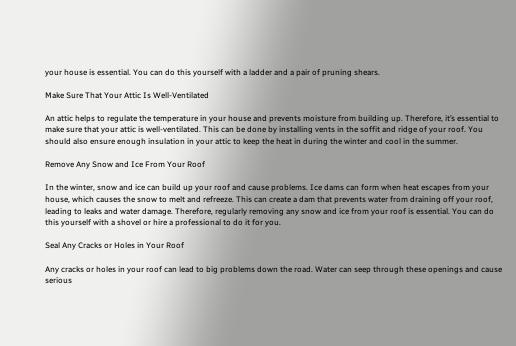your house is essential. You can do this yourself with a ladder and a pair of pruning shears.

Make Sure That Your Attic Is Well-Ventilated

An attic helps to regulate the temperature in your house and prevents moisture from building up. Therefore, it’s essential to make sure that your attic is well-ventilated. This can be done by installing vents in the soffit and ridge of your roof. You should also ensure enough insulation in your attic to keep the heat in during the winter and cool in the summer.

Remove Any Snow and Ice From Your Roof

In the winter, snow and ice can build up your roof and cause problems. Ice dams can form when heat escapes from your house, which causes the snow to melt and refreeze. This can create a dam that prevents water from draining off your roof, leading to leaks and water damage. Therefore, regularly removing any snow and ice from your roof is essential. You can do this yourself with a shovel or hire a professional to do it for you.

Seal Any Cracks or Holes in Your Roof

Any cracks or holes in your roof can lead to big problems down the road. Water can seep through these openings and cause serious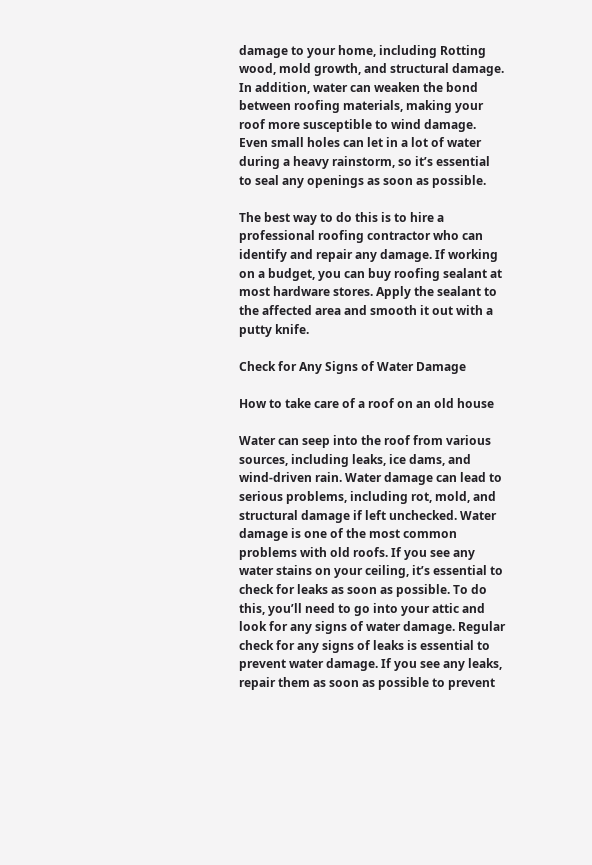damage to your home, including Rotting wood, mold growth, and structural damage. In addition, water can weaken the bond between roofing materials, making your roof more susceptible to wind damage. Even small holes can let in a lot of water during a heavy rainstorm, so it’s essential to seal any openings as soon as possible.

The best way to do this is to hire a professional roofing contractor who can identify and repair any damage. If working on a budget, you can buy roofing sealant at most hardware stores. Apply the sealant to the affected area and smooth it out with a putty knife.

Check for Any Signs of Water Damage

How to take care of a roof on an old house

Water can seep into the roof from various sources, including leaks, ice dams, and wind-driven rain. Water damage can lead to serious problems, including rot, mold, and structural damage if left unchecked. Water damage is one of the most common problems with old roofs. If you see any water stains on your ceiling, it’s essential to check for leaks as soon as possible. To do this, you’ll need to go into your attic and look for any signs of water damage. Regular check for any signs of leaks is essential to prevent water damage. If you see any leaks, repair them as soon as possible to prevent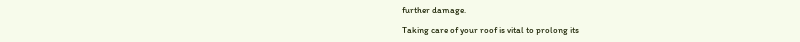further damage.

Taking care of your roof is vital to prolong its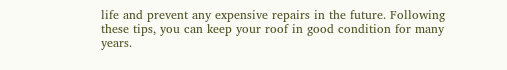life and prevent any expensive repairs in the future. Following these tips, you can keep your roof in good condition for many years.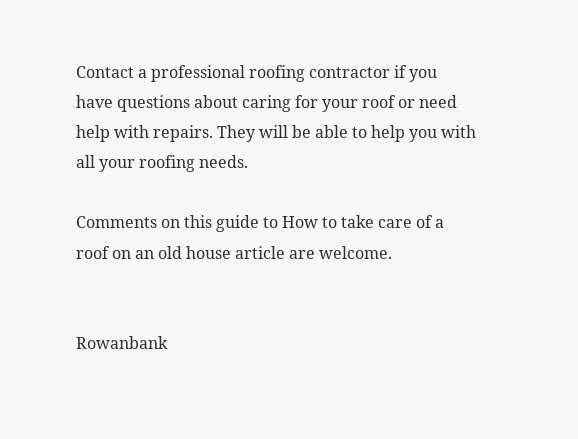Contact a professional roofing contractor if you have questions about caring for your roof or need help with repairs. They will be able to help you with all your roofing needs.

Comments on this guide to How to take care of a roof on an old house article are welcome.


Rowanbank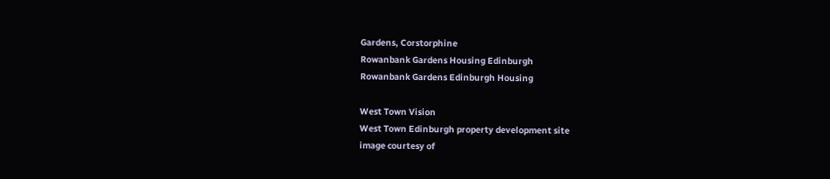Gardens, Corstorphine
Rowanbank Gardens Housing Edinburgh
Rowanbank Gardens Edinburgh Housing

West Town Vision
West Town Edinburgh property development site
image courtesy of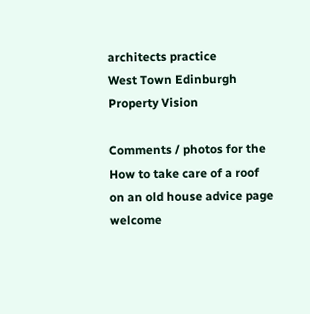architects practice
West Town Edinburgh Property Vision

Comments / photos for the How to take care of a roof on an old house advice page welcome